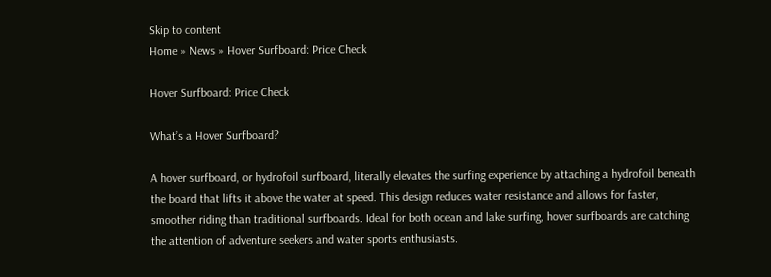Skip to content
Home » News » Hover Surfboard: Price Check

Hover Surfboard: Price Check

What’s a Hover Surfboard?

A hover surfboard, or hydrofoil surfboard, literally elevates the surfing experience by attaching a hydrofoil beneath the board that lifts it above the water at speed. This design reduces water resistance and allows for faster, smoother riding than traditional surfboards. Ideal for both ocean and lake surfing, hover surfboards are catching the attention of adventure seekers and water sports enthusiasts.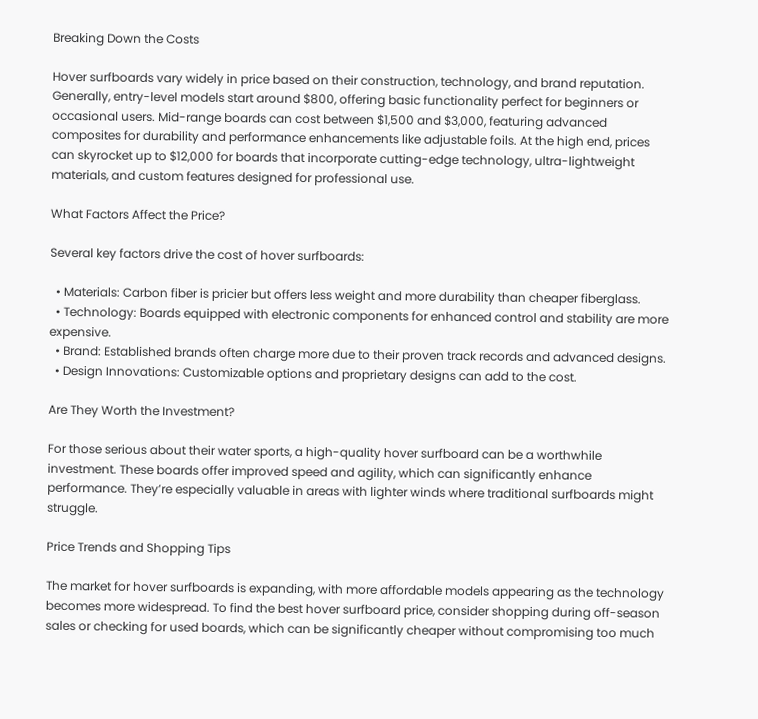Breaking Down the Costs

Hover surfboards vary widely in price based on their construction, technology, and brand reputation. Generally, entry-level models start around $800, offering basic functionality perfect for beginners or occasional users. Mid-range boards can cost between $1,500 and $3,000, featuring advanced composites for durability and performance enhancements like adjustable foils. At the high end, prices can skyrocket up to $12,000 for boards that incorporate cutting-edge technology, ultra-lightweight materials, and custom features designed for professional use.

What Factors Affect the Price?

Several key factors drive the cost of hover surfboards:

  • Materials: Carbon fiber is pricier but offers less weight and more durability than cheaper fiberglass.
  • Technology: Boards equipped with electronic components for enhanced control and stability are more expensive.
  • Brand: Established brands often charge more due to their proven track records and advanced designs.
  • Design Innovations: Customizable options and proprietary designs can add to the cost.

Are They Worth the Investment?

For those serious about their water sports, a high-quality hover surfboard can be a worthwhile investment. These boards offer improved speed and agility, which can significantly enhance performance. They’re especially valuable in areas with lighter winds where traditional surfboards might struggle.

Price Trends and Shopping Tips

The market for hover surfboards is expanding, with more affordable models appearing as the technology becomes more widespread. To find the best hover surfboard price, consider shopping during off-season sales or checking for used boards, which can be significantly cheaper without compromising too much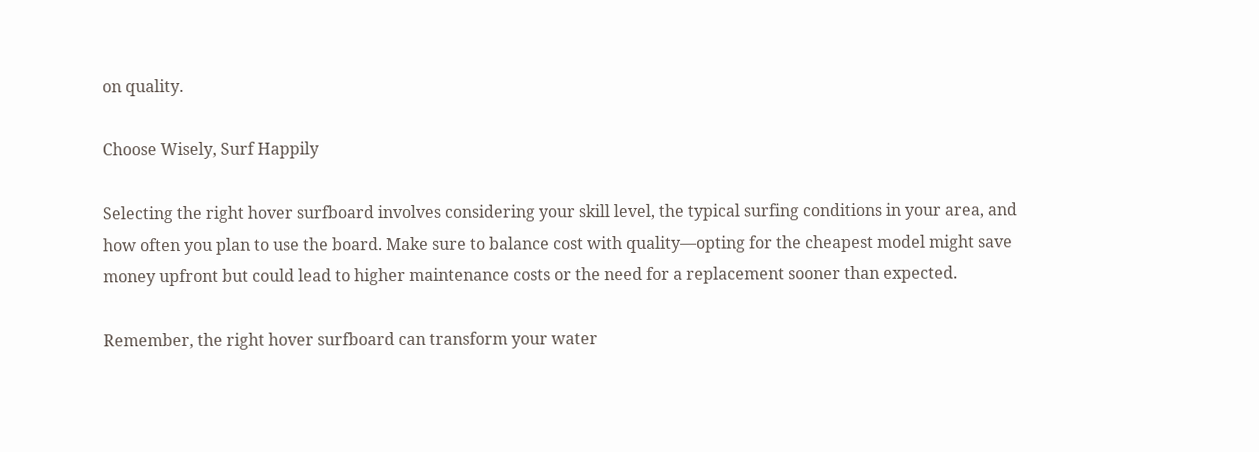on quality.

Choose Wisely, Surf Happily

Selecting the right hover surfboard involves considering your skill level, the typical surfing conditions in your area, and how often you plan to use the board. Make sure to balance cost with quality—opting for the cheapest model might save money upfront but could lead to higher maintenance costs or the need for a replacement sooner than expected.

Remember, the right hover surfboard can transform your water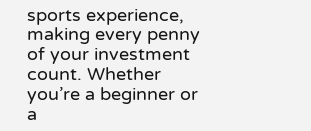sports experience, making every penny of your investment count. Whether you’re a beginner or a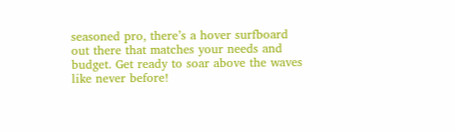seasoned pro, there’s a hover surfboard out there that matches your needs and budget. Get ready to soar above the waves like never before!